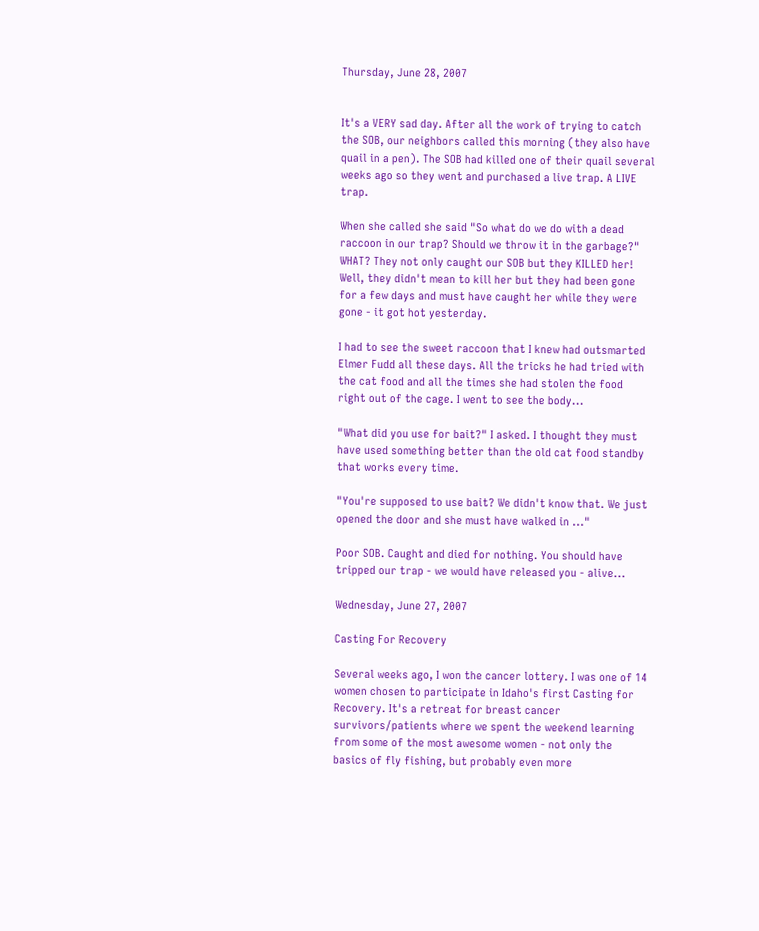Thursday, June 28, 2007


It's a VERY sad day. After all the work of trying to catch the SOB, our neighbors called this morning (they also have quail in a pen). The SOB had killed one of their quail several weeks ago so they went and purchased a live trap. A LIVE trap.

When she called she said "So what do we do with a dead raccoon in our trap? Should we throw it in the garbage?" WHAT? They not only caught our SOB but they KILLED her! Well, they didn't mean to kill her but they had been gone for a few days and must have caught her while they were gone - it got hot yesterday.

I had to see the sweet raccoon that I knew had outsmarted Elmer Fudd all these days. All the tricks he had tried with the cat food and all the times she had stolen the food right out of the cage. I went to see the body...

"What did you use for bait?" I asked. I thought they must have used something better than the old cat food standby that works every time.

"You're supposed to use bait? We didn't know that. We just opened the door and she must have walked in ..."

Poor SOB. Caught and died for nothing. You should have tripped our trap - we would have released you - alive...

Wednesday, June 27, 2007

Casting For Recovery

Several weeks ago, I won the cancer lottery. I was one of 14 women chosen to participate in Idaho's first Casting for Recovery. It's a retreat for breast cancer survivors/patients where we spent the weekend learning from some of the most awesome women - not only the basics of fly fishing, but probably even more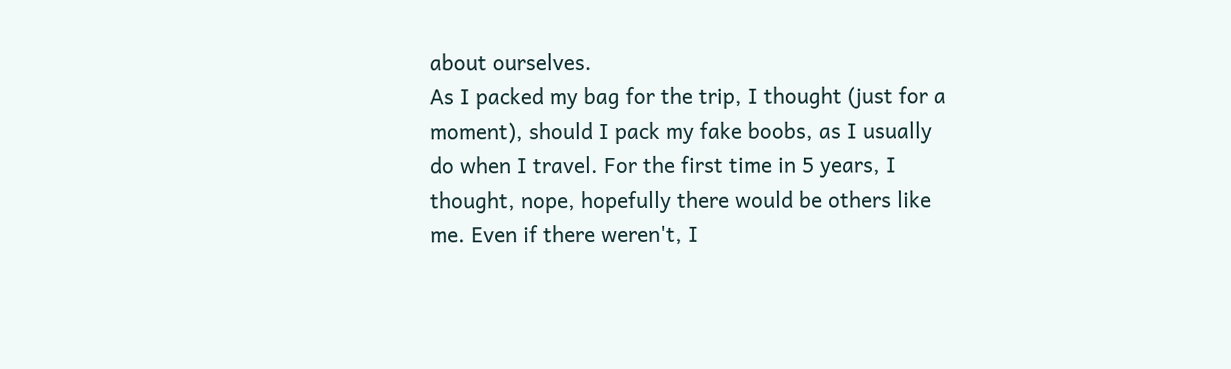about ourselves.
As I packed my bag for the trip, I thought (just for a moment), should I pack my fake boobs, as I usually do when I travel. For the first time in 5 years, I thought, nope, hopefully there would be others like me. Even if there weren't, I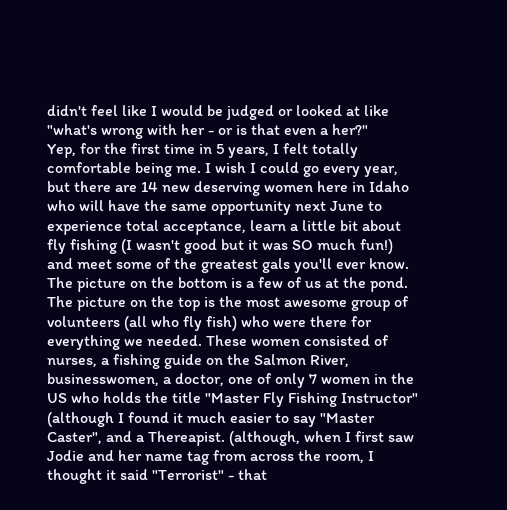didn't feel like I would be judged or looked at like "what's wrong with her - or is that even a her?"
Yep, for the first time in 5 years, I felt totally comfortable being me. I wish I could go every year, but there are 14 new deserving women here in Idaho who will have the same opportunity next June to experience total acceptance, learn a little bit about fly fishing (I wasn't good but it was SO much fun!) and meet some of the greatest gals you'll ever know.
The picture on the bottom is a few of us at the pond. The picture on the top is the most awesome group of volunteers (all who fly fish) who were there for everything we needed. These women consisted of nurses, a fishing guide on the Salmon River, businesswomen, a doctor, one of only 7 women in the US who holds the title "Master Fly Fishing Instructor" (although I found it much easier to say "Master Caster", and a Thereapist. (although, when I first saw Jodie and her name tag from across the room, I thought it said "Terrorist" - that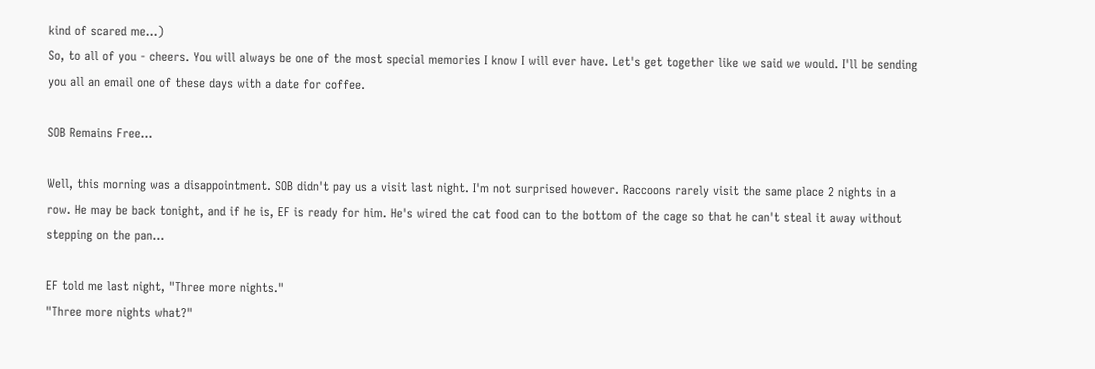kind of scared me...)
So, to all of you - cheers. You will always be one of the most special memories I know I will ever have. Let's get together like we said we would. I'll be sending you all an email one of these days with a date for coffee.

SOB Remains Free...

Well, this morning was a disappointment. SOB didn't pay us a visit last night. I'm not surprised however. Raccoons rarely visit the same place 2 nights in a row. He may be back tonight, and if he is, EF is ready for him. He's wired the cat food can to the bottom of the cage so that he can't steal it away without stepping on the pan...

EF told me last night, "Three more nights."
"Three more nights what?"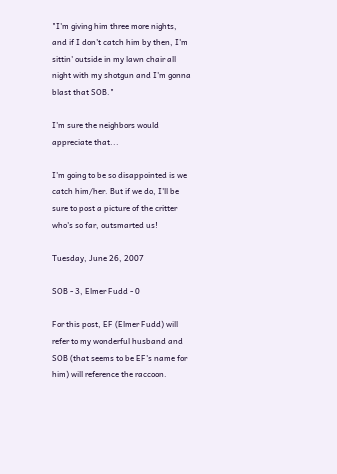"I'm giving him three more nights, and if I don't catch him by then, I'm sittin' outside in my lawn chair all night with my shotgun and I'm gonna blast that SOB."

I'm sure the neighbors would appreciate that...

I'm going to be so disappointed is we catch him/her. But if we do, I'll be sure to post a picture of the critter who's so far, outsmarted us!

Tuesday, June 26, 2007

SOB - 3, Elmer Fudd - 0

For this post, EF (Elmer Fudd) will refer to my wonderful husband and SOB (that seems to be EF's name for him) will reference the raccoon.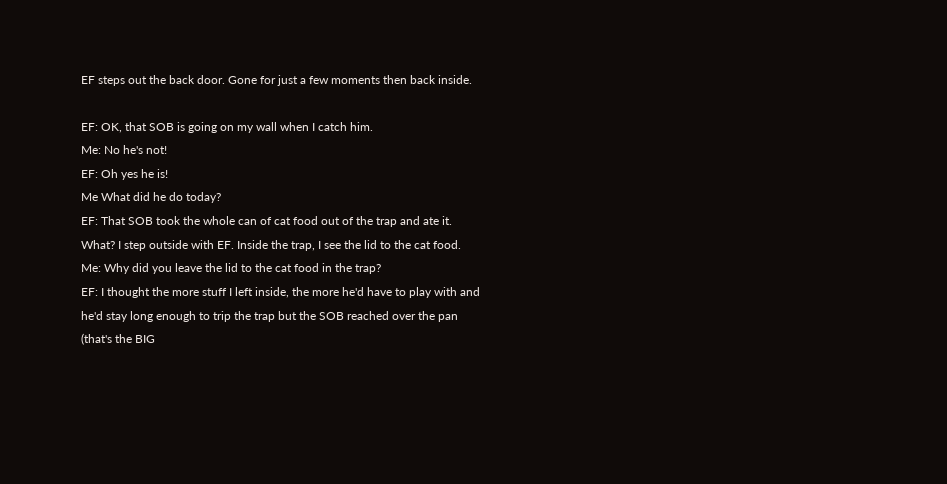EF steps out the back door. Gone for just a few moments then back inside.

EF: OK, that SOB is going on my wall when I catch him.
Me: No he's not!
EF: Oh yes he is!
Me What did he do today?
EF: That SOB took the whole can of cat food out of the trap and ate it.
What? I step outside with EF. Inside the trap, I see the lid to the cat food.
Me: Why did you leave the lid to the cat food in the trap?
EF: I thought the more stuff I left inside, the more he'd have to play with and he'd stay long enough to trip the trap but the SOB reached over the pan (that's the BIG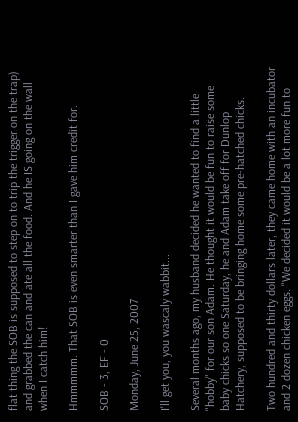flat thing the SOB is supposed to step on to trip the trigger on the trap) and grabbed the can and ate all the food. And he IS going on the wall when I catch him!

Hmmmmm. That SOB is even smarter than I gave him credit for.

SOB - 3, EF - 0

Monday, June 25, 2007

I'll get you, you wascaly wabbit...

Several months ago, my husband decided he wanted to find a little "hobby" for our son Adam. He thought it would be fun to raise some baby chicks so one Saturday, he and Adam take off for Dunlop Hatchery, supposed to be bringing home some pre-hatched chicks.

Two hundred and thirty dollars later, they came home with an incubator and 2 dozen chicken eggs. "We decided it would be a lot more fun to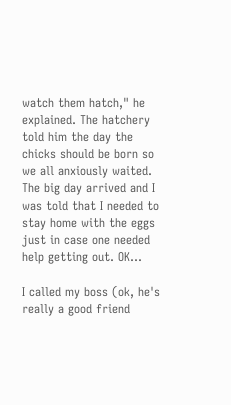watch them hatch," he explained. The hatchery told him the day the chicks should be born so we all anxiously waited. The big day arrived and I was told that I needed to stay home with the eggs just in case one needed help getting out. OK...

I called my boss (ok, he's really a good friend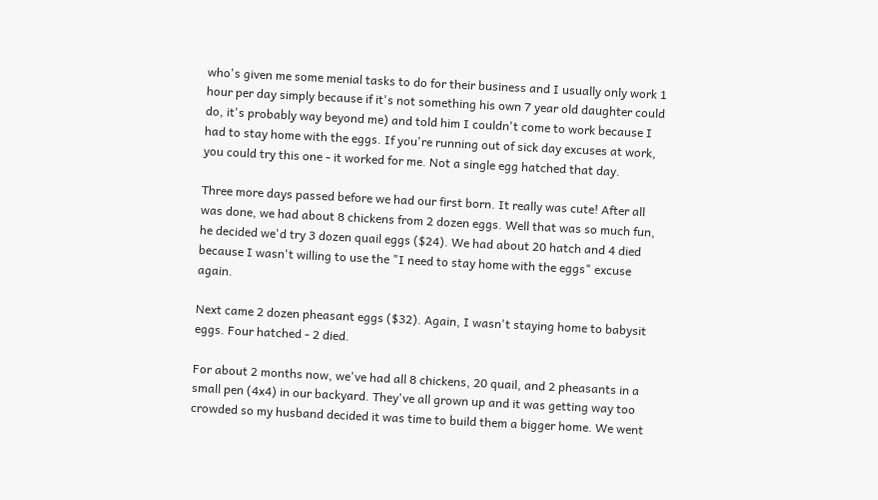who's given me some menial tasks to do for their business and I usually only work 1 hour per day simply because if it's not something his own 7 year old daughter could do, it's probably way beyond me) and told him I couldn't come to work because I had to stay home with the eggs. If you're running out of sick day excuses at work, you could try this one - it worked for me. Not a single egg hatched that day.

Three more days passed before we had our first born. It really was cute! After all was done, we had about 8 chickens from 2 dozen eggs. Well that was so much fun, he decided we'd try 3 dozen quail eggs ($24). We had about 20 hatch and 4 died because I wasn't willing to use the "I need to stay home with the eggs" excuse again.

Next came 2 dozen pheasant eggs ($32). Again, I wasn't staying home to babysit eggs. Four hatched - 2 died.

For about 2 months now, we've had all 8 chickens, 20 quail, and 2 pheasants in a small pen (4x4) in our backyard. They've all grown up and it was getting way too crowded so my husband decided it was time to build them a bigger home. We went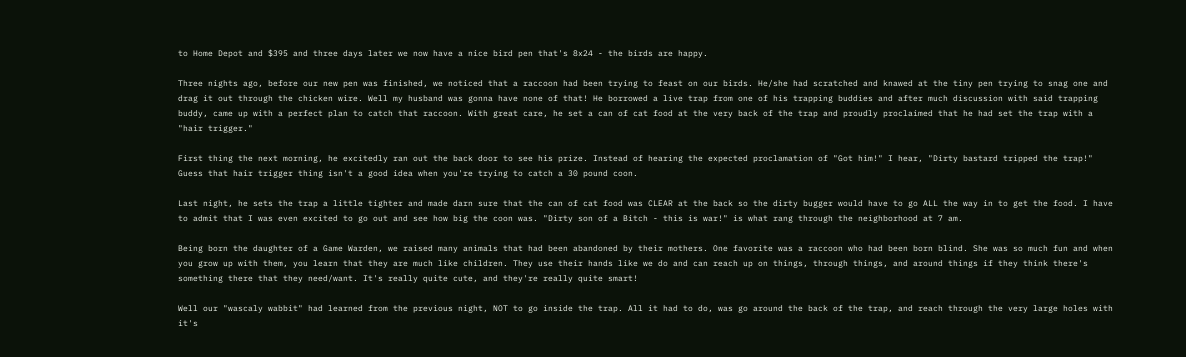to Home Depot and $395 and three days later we now have a nice bird pen that's 8x24 - the birds are happy.

Three nights ago, before our new pen was finished, we noticed that a raccoon had been trying to feast on our birds. He/she had scratched and knawed at the tiny pen trying to snag one and drag it out through the chicken wire. Well my husband was gonna have none of that! He borrowed a live trap from one of his trapping buddies and after much discussion with said trapping buddy, came up with a perfect plan to catch that raccoon. With great care, he set a can of cat food at the very back of the trap and proudly proclaimed that he had set the trap with a "hair trigger."

First thing the next morning, he excitedly ran out the back door to see his prize. Instead of hearing the expected proclamation of "Got him!" I hear, "Dirty bastard tripped the trap!" Guess that hair trigger thing isn't a good idea when you're trying to catch a 30 pound coon.

Last night, he sets the trap a little tighter and made darn sure that the can of cat food was CLEAR at the back so the dirty bugger would have to go ALL the way in to get the food. I have to admit that I was even excited to go out and see how big the coon was. "Dirty son of a Bitch - this is war!" is what rang through the neighborhood at 7 am.

Being born the daughter of a Game Warden, we raised many animals that had been abandoned by their mothers. One favorite was a raccoon who had been born blind. She was so much fun and when you grow up with them, you learn that they are much like children. They use their hands like we do and can reach up on things, through things, and around things if they think there's something there that they need/want. It's really quite cute, and they're really quite smart!

Well our "wascaly wabbit" had learned from the previous night, NOT to go inside the trap. All it had to do, was go around the back of the trap, and reach through the very large holes with it's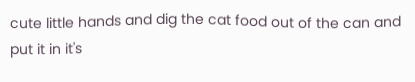cute little hands and dig the cat food out of the can and put it in it's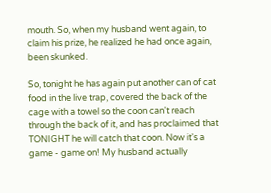mouth. So, when my husband went again, to claim his prize, he realized he had once again, been skunked.

So, tonight he has again put another can of cat food in the live trap, covered the back of the cage with a towel so the coon can't reach through the back of it, and has proclaimed that TONIGHT he will catch that coon. Now it's a game - game on! My husband actually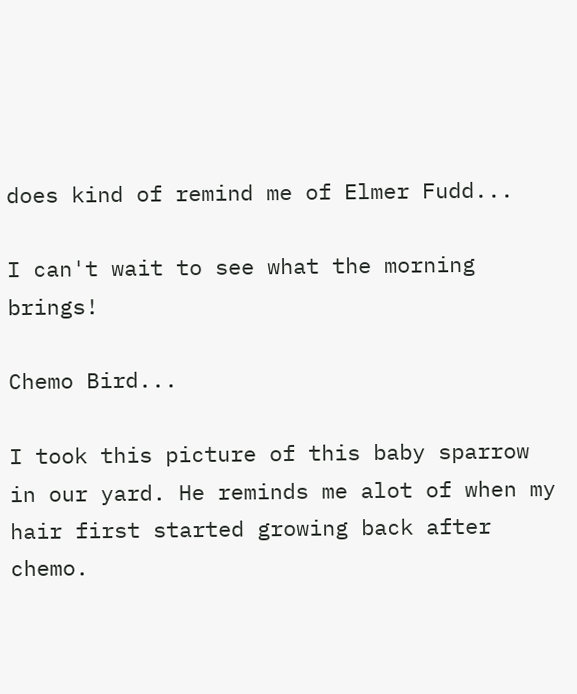does kind of remind me of Elmer Fudd...

I can't wait to see what the morning brings!

Chemo Bird...

I took this picture of this baby sparrow in our yard. He reminds me alot of when my hair first started growing back after chemo.